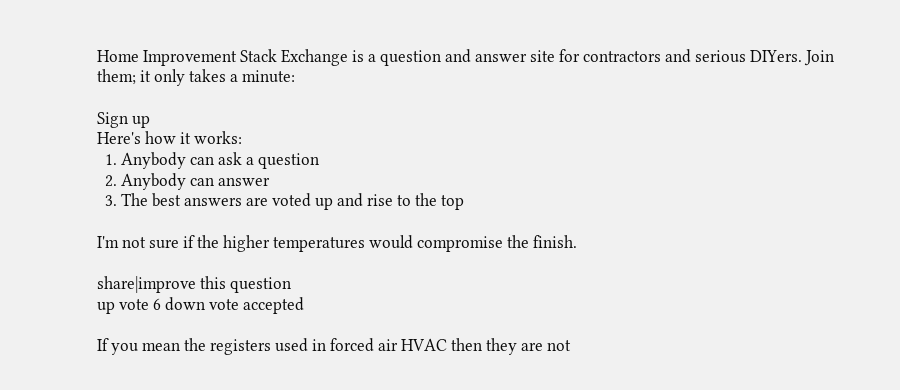Home Improvement Stack Exchange is a question and answer site for contractors and serious DIYers. Join them; it only takes a minute:

Sign up
Here's how it works:
  1. Anybody can ask a question
  2. Anybody can answer
  3. The best answers are voted up and rise to the top

I'm not sure if the higher temperatures would compromise the finish.

share|improve this question
up vote 6 down vote accepted

If you mean the registers used in forced air HVAC then they are not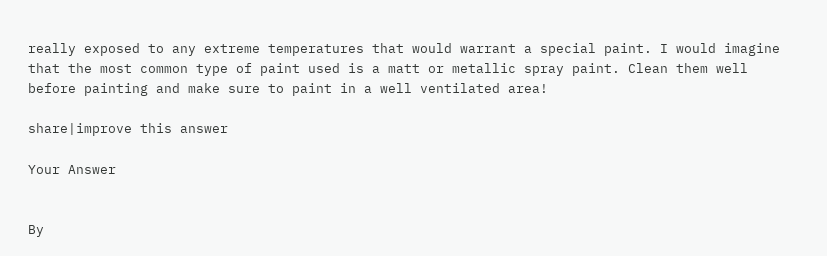really exposed to any extreme temperatures that would warrant a special paint. I would imagine that the most common type of paint used is a matt or metallic spray paint. Clean them well before painting and make sure to paint in a well ventilated area!

share|improve this answer

Your Answer


By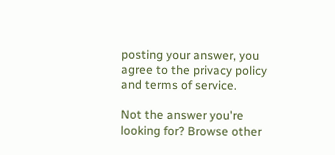posting your answer, you agree to the privacy policy and terms of service.

Not the answer you're looking for? Browse other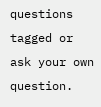questions tagged or ask your own question.